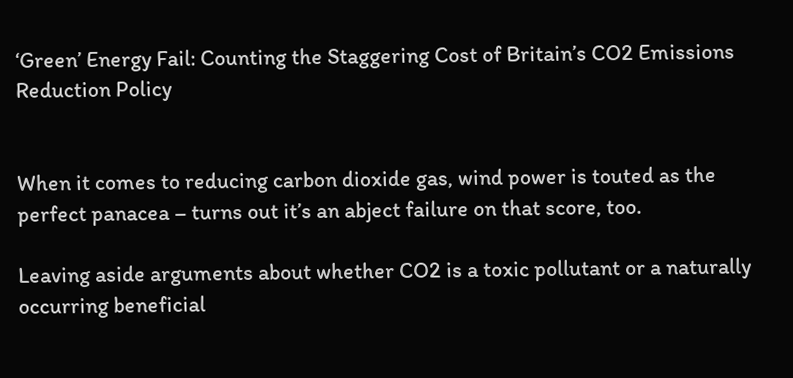‘Green’ Energy Fail: Counting the Staggering Cost of Britain’s CO2 Emissions Reduction Policy


When it comes to reducing carbon dioxide gas, wind power is touted as the perfect panacea – turns out it’s an abject failure on that score, too.

Leaving aside arguments about whether CO2 is a toxic pollutant or a naturally occurring beneficial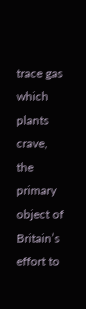trace gas which plants crave, the primary object of Britain’s effort to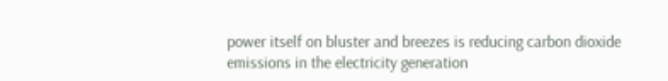power itself on bluster and breezes is reducing carbon dioxide emissions in the electricity generation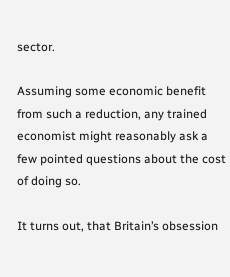sector.

Assuming some economic benefit from such a reduction, any trained economist might reasonably ask a few pointed questions about the cost of doing so.

It turns out, that Britain’s obsession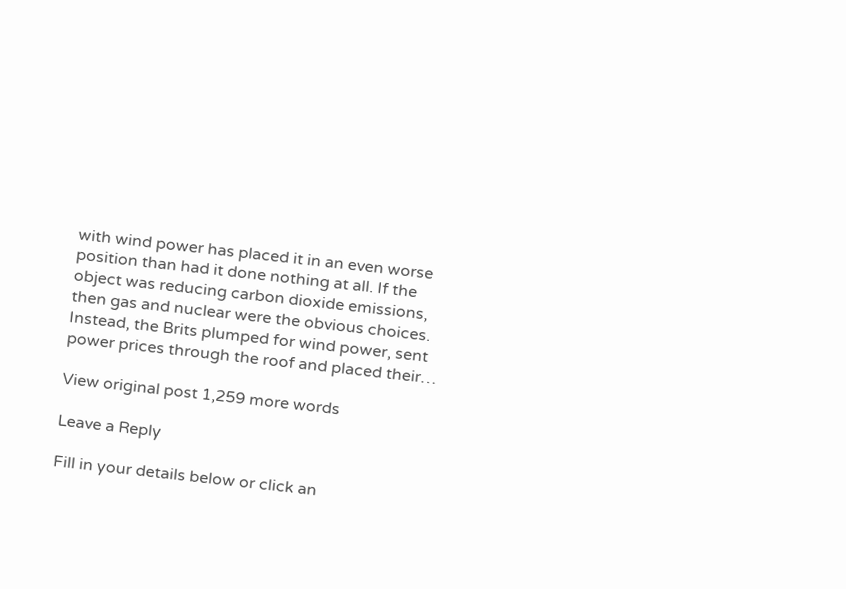with wind power has placed it in an even worse position than had it done nothing at all. If the object was reducing carbon dioxide emissions, then gas and nuclear were the obvious choices. Instead, the Brits plumped for wind power, sent power prices through the roof and placed their…

View original post 1,259 more words

Leave a Reply

Fill in your details below or click an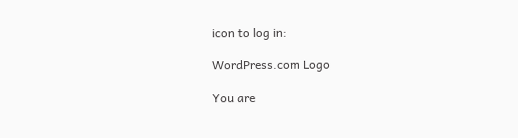icon to log in:

WordPress.com Logo

You are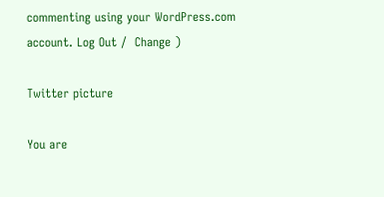commenting using your WordPress.com account. Log Out /  Change )

Twitter picture

You are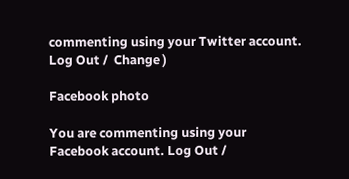commenting using your Twitter account. Log Out /  Change )

Facebook photo

You are commenting using your Facebook account. Log Out /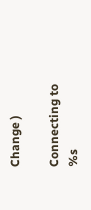Change )

Connecting to %s